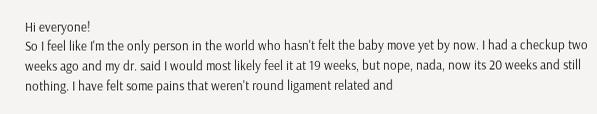Hi everyone!
So I feel like I'm the only person in the world who hasn't felt the baby move yet by now. I had a checkup two weeks ago and my dr. said I would most likely feel it at 19 weeks, but nope, nada, now its 20 weeks and still nothing. I have felt some pains that weren't round ligament related and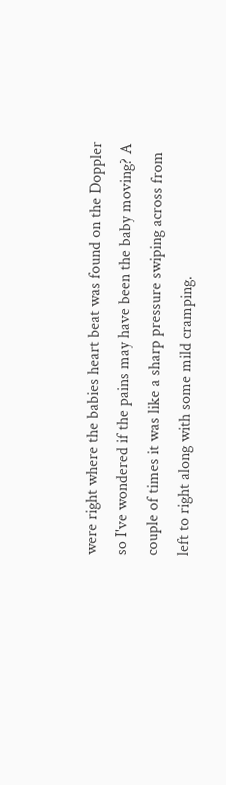were right where the babies heart beat was found on the Doppler so I've wondered if the pains may have been the baby moving? A couple of times it was like a sharp pressure swiping across from left to right along with some mild cramping.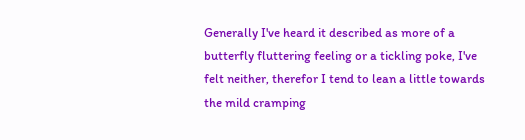Generally I've heard it described as more of a butterfly fluttering feeling or a tickling poke, I've felt neither, therefor I tend to lean a little towards the mild cramping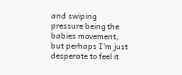and swiping pressure being the babies movement, but perhaps I'm just desperate to feel it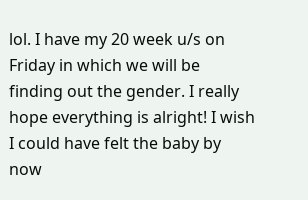lol. I have my 20 week u/s on Friday in which we will be finding out the gender. I really hope everything is alright! I wish I could have felt the baby by now